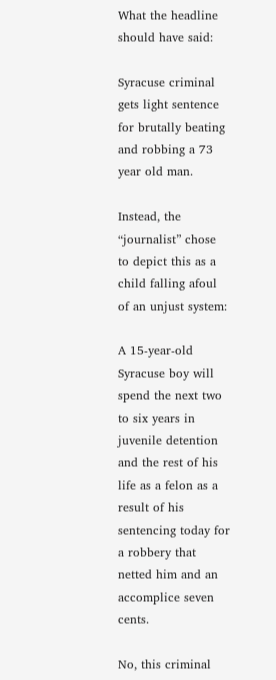What the headline should have said:

Syracuse criminal gets light sentence for brutally beating and robbing a 73 year old man.

Instead, the “journalist” chose to depict this as a child falling afoul of an unjust system:

A 15-year-old Syracuse boy will spend the next two to six years in juvenile detention and the rest of his life as a felon as a result of his sentencing today for a robbery that netted him and an accomplice seven cents.

No, this criminal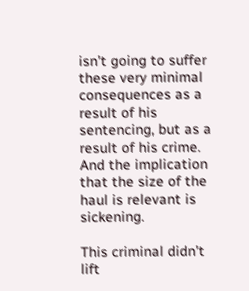isn’t going to suffer these very minimal consequences as a result of his sentencing, but as a result of his crime. And the implication that the size of the haul is relevant is sickening.

This criminal didn’t lift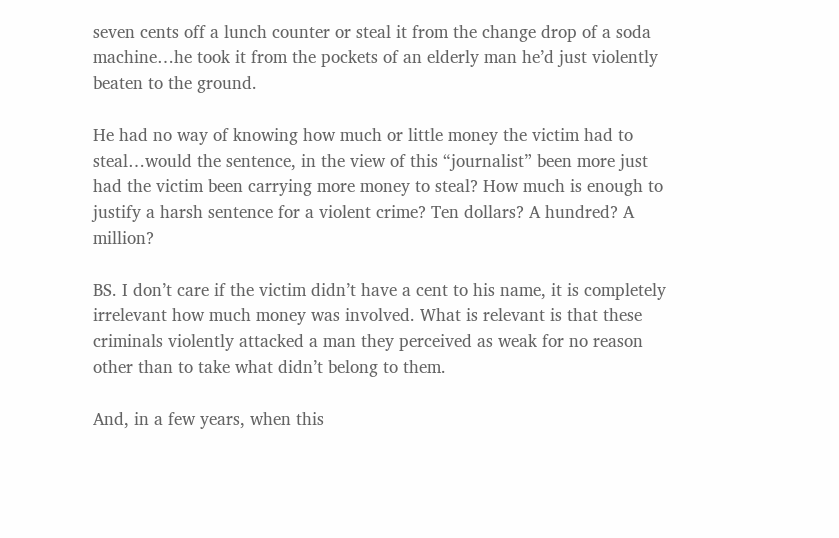seven cents off a lunch counter or steal it from the change drop of a soda machine…he took it from the pockets of an elderly man he’d just violently beaten to the ground.

He had no way of knowing how much or little money the victim had to steal…would the sentence, in the view of this “journalist” been more just had the victim been carrying more money to steal? How much is enough to justify a harsh sentence for a violent crime? Ten dollars? A hundred? A million?

BS. I don’t care if the victim didn’t have a cent to his name, it is completely irrelevant how much money was involved. What is relevant is that these criminals violently attacked a man they perceived as weak for no reason other than to take what didn’t belong to them.

And, in a few years, when this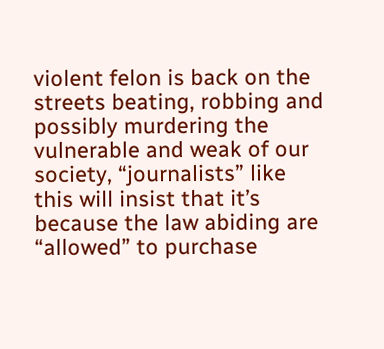violent felon is back on the streets beating, robbing and possibly murdering the vulnerable and weak of our society, “journalists” like this will insist that it’s because the law abiding are “allowed” to purchase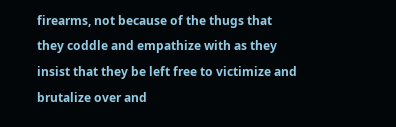firearms, not because of the thugs that they coddle and empathize with as they insist that they be left free to victimize and brutalize over and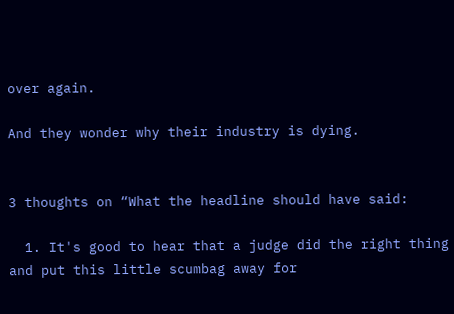over again.

And they wonder why their industry is dying.


3 thoughts on “What the headline should have said:

  1. It's good to hear that a judge did the right thing and put this little scumbag away for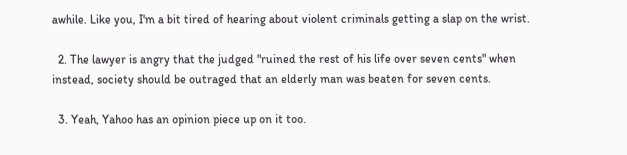awhile. Like you, I'm a bit tired of hearing about violent criminals getting a slap on the wrist.

  2. The lawyer is angry that the judged "ruined the rest of his life over seven cents" when instead, society should be outraged that an elderly man was beaten for seven cents.

  3. Yeah, Yahoo has an opinion piece up on it too.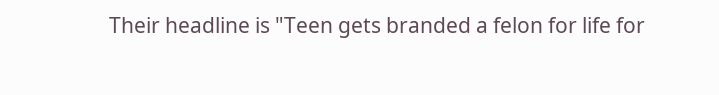Their headline is "Teen gets branded a felon for life for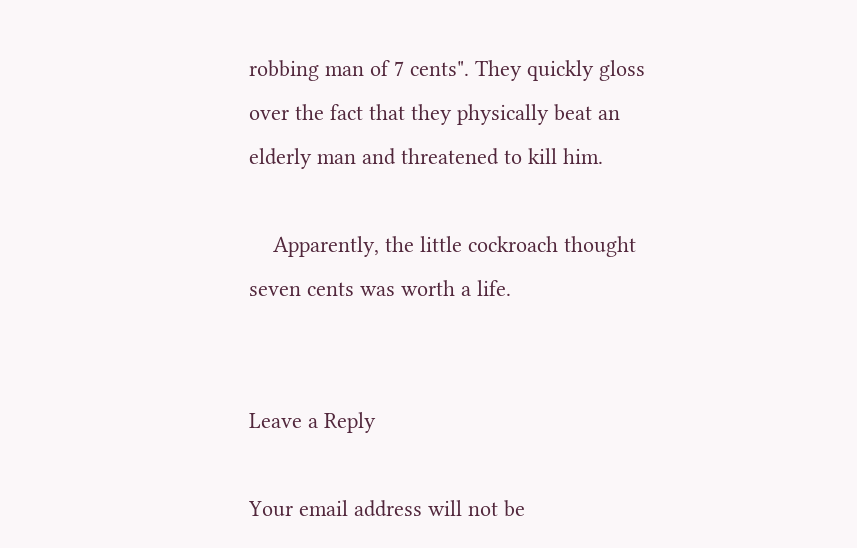robbing man of 7 cents". They quickly gloss over the fact that they physically beat an elderly man and threatened to kill him.

    Apparently, the little cockroach thought seven cents was worth a life.


Leave a Reply

Your email address will not be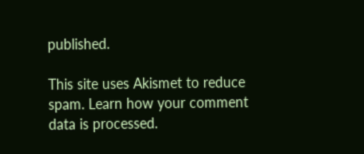published.

This site uses Akismet to reduce spam. Learn how your comment data is processed.